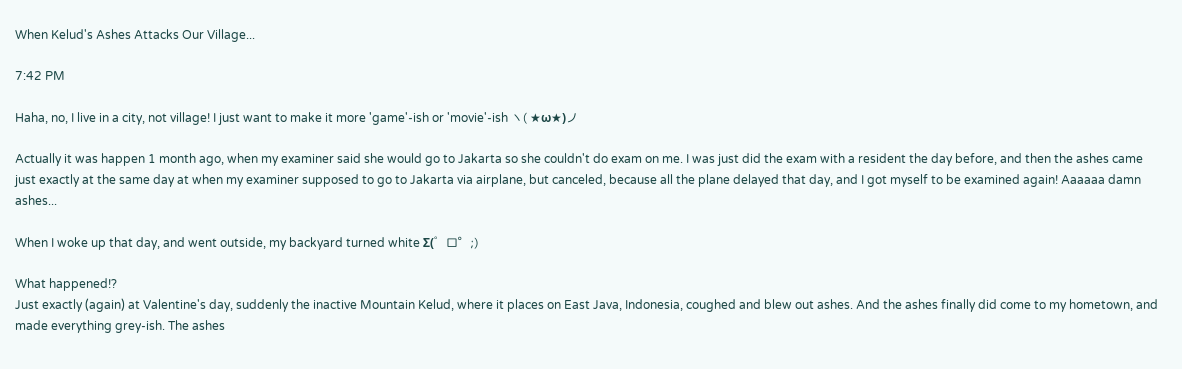When Kelud's Ashes Attacks Our Village...

7:42 PM

Haha, no, I live in a city, not village! I just want to make it more 'game'-ish or 'movie'-ish ヽ( ★ω★)ノ

Actually it was happen 1 month ago, when my examiner said she would go to Jakarta so she couldn't do exam on me. I was just did the exam with a resident the day before, and then the ashes came just exactly at the same day at when my examiner supposed to go to Jakarta via airplane, but canceled, because all the plane delayed that day, and I got myself to be examined again! Aaaaaa damn ashes...

When I woke up that day, and went outside, my backyard turned white Σ(゜ロ゜;)

What happened!?
Just exactly (again) at Valentine's day, suddenly the inactive Mountain Kelud, where it places on East Java, Indonesia, coughed and blew out ashes. And the ashes finally did come to my hometown, and made everything grey-ish. The ashes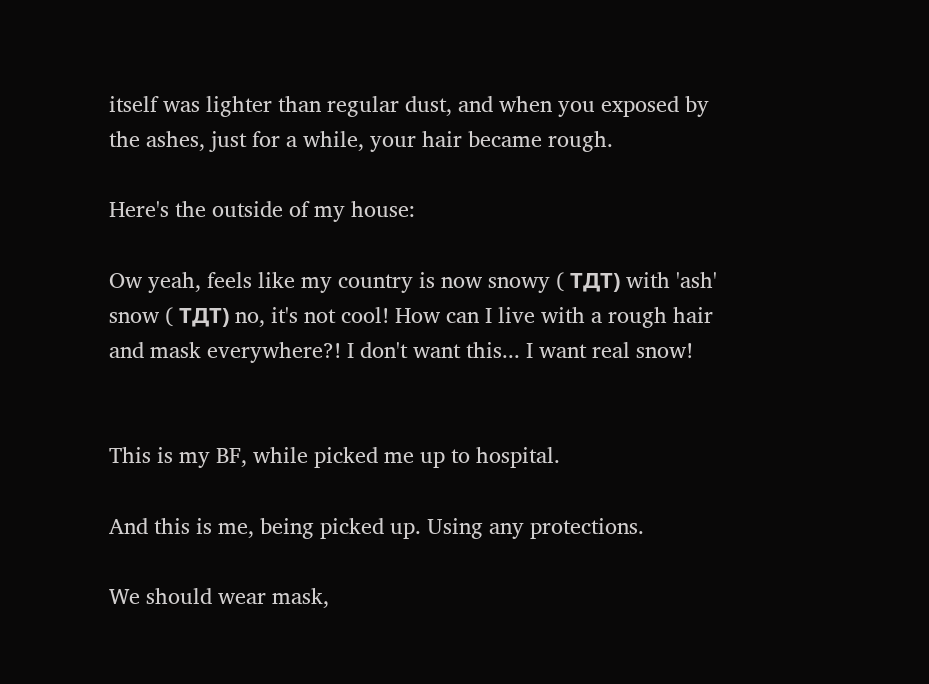itself was lighter than regular dust, and when you exposed by the ashes, just for a while, your hair became rough.

Here's the outside of my house:

Ow yeah, feels like my country is now snowy ( TДT) with 'ash' snow ( TДT) no, it's not cool! How can I live with a rough hair and mask everywhere?! I don't want this... I want real snow!


This is my BF, while picked me up to hospital.

And this is me, being picked up. Using any protections.

We should wear mask,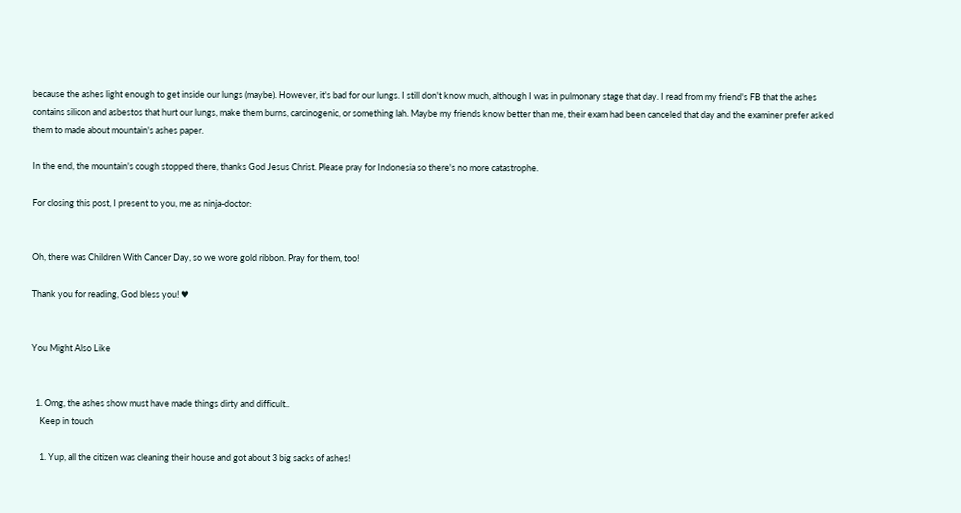because the ashes light enough to get inside our lungs (maybe). However, it's bad for our lungs. I still don't know much, although I was in pulmonary stage that day. I read from my friend's FB that the ashes contains silicon and asbestos that hurt our lungs, make them burns, carcinogenic, or something lah. Maybe my friends know better than me, their exam had been canceled that day and the examiner prefer asked them to made about mountain's ashes paper.

In the end, the mountain's cough stopped there, thanks God Jesus Christ. Please pray for Indonesia so there's no more catastrophe.

For closing this post, I present to you, me as ninja-doctor:


Oh, there was Children With Cancer Day, so we wore gold ribbon. Pray for them, too!

Thank you for reading, God bless you! ♥


You Might Also Like


  1. Omg, the ashes show must have made things dirty and difficult..
    Keep in touch

    1. Yup, all the citizen was cleaning their house and got about 3 big sacks of ashes!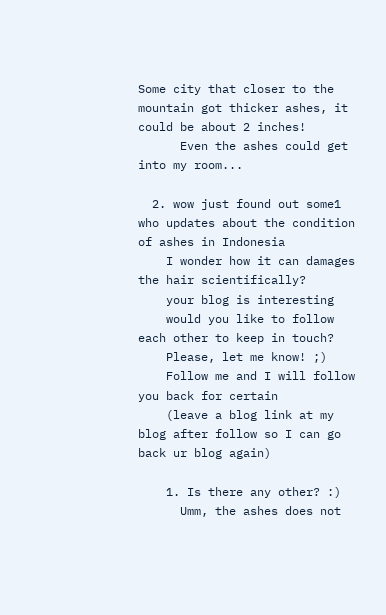Some city that closer to the mountain got thicker ashes, it could be about 2 inches!
      Even the ashes could get into my room...

  2. wow just found out some1 who updates about the condition of ashes in Indonesia
    I wonder how it can damages the hair scientifically?
    your blog is interesting
    would you like to follow each other to keep in touch?
    Please, let me know! ;)
    Follow me and I will follow you back for certain
    (leave a blog link at my blog after follow so I can go back ur blog again)

    1. Is there any other? :)
      Umm, the ashes does not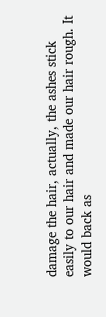damage the hair, actually, the ashes stick easily to our hair and made our hair rough. It would back as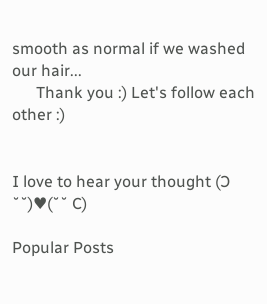smooth as normal if we washed our hair...
      Thank you :) Let's follow each other :)


I love to hear your thought (Ɔ ˘˘)♥(˘˘ C)

Popular Posts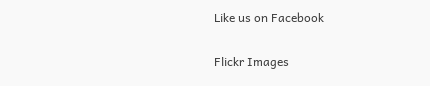Like us on Facebook

Flickr Images